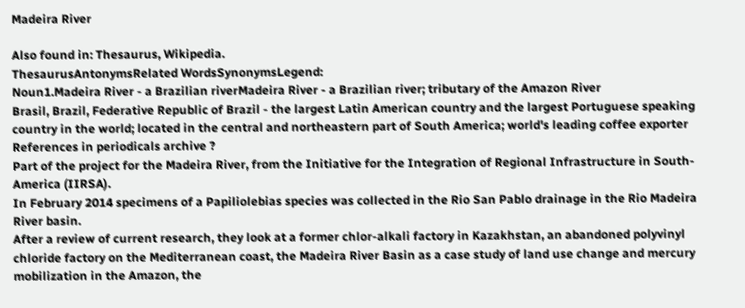Madeira River

Also found in: Thesaurus, Wikipedia.
ThesaurusAntonymsRelated WordsSynonymsLegend:
Noun1.Madeira River - a Brazilian riverMadeira River - a Brazilian river; tributary of the Amazon River
Brasil, Brazil, Federative Republic of Brazil - the largest Latin American country and the largest Portuguese speaking country in the world; located in the central and northeastern part of South America; world's leading coffee exporter
References in periodicals archive ?
Part of the project for the Madeira River, from the Initiative for the Integration of Regional Infrastructure in South-America (IIRSA).
In February 2014 specimens of a Papiliolebias species was collected in the Rio San Pablo drainage in the Rio Madeira River basin.
After a review of current research, they look at a former chlor-alkali factory in Kazakhstan, an abandoned polyvinyl chloride factory on the Mediterranean coast, the Madeira River Basin as a case study of land use change and mercury mobilization in the Amazon, the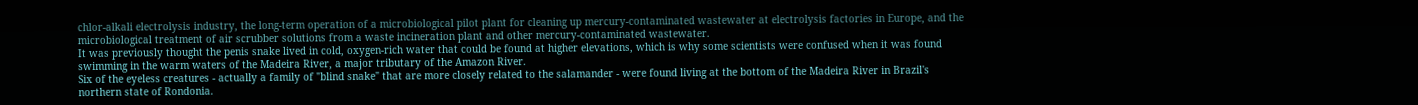chlor-alkali electrolysis industry, the long-term operation of a microbiological pilot plant for cleaning up mercury-contaminated wastewater at electrolysis factories in Europe, and the microbiological treatment of air scrubber solutions from a waste incineration plant and other mercury-contaminated wastewater.
It was previously thought the penis snake lived in cold, oxygen-rich water that could be found at higher elevations, which is why some scientists were confused when it was found swimming in the warm waters of the Madeira River, a major tributary of the Amazon River.
Six of the eyeless creatures - actually a family of "blind snake" that are more closely related to the salamander - were found living at the bottom of the Madeira River in Brazil's northern state of Rondonia.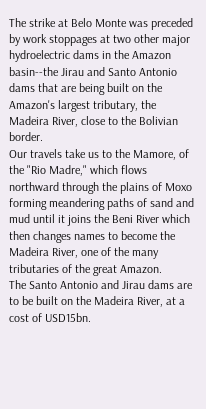The strike at Belo Monte was preceded by work stoppages at two other major hydroelectric dams in the Amazon basin--the Jirau and Santo Antonio dams that are being built on the Amazon's largest tributary, the Madeira River, close to the Bolivian border.
Our travels take us to the Mamore, of the "Rio Madre," which flows northward through the plains of Moxo forming meandering paths of sand and mud until it joins the Beni River which then changes names to become the Madeira River, one of the many tributaries of the great Amazon.
The Santo Antonio and Jirau dams are to be built on the Madeira River, at a cost of USD15bn.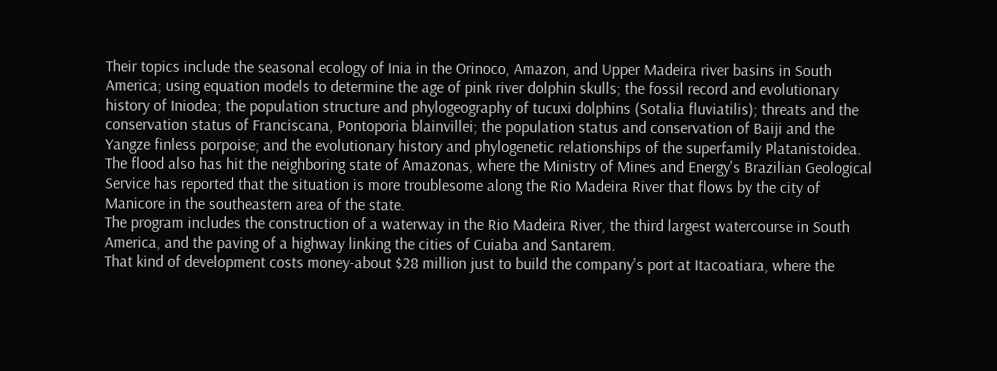Their topics include the seasonal ecology of Inia in the Orinoco, Amazon, and Upper Madeira river basins in South America; using equation models to determine the age of pink river dolphin skulls; the fossil record and evolutionary history of Iniodea; the population structure and phylogeography of tucuxi dolphins (Sotalia fluviatilis); threats and the conservation status of Franciscana, Pontoporia blainvillei; the population status and conservation of Baiji and the Yangze finless porpoise; and the evolutionary history and phylogenetic relationships of the superfamily Platanistoidea.
The flood also has hit the neighboring state of Amazonas, where the Ministry of Mines and Energy's Brazilian Geological Service has reported that the situation is more troublesome along the Rio Madeira River that flows by the city of Manicore in the southeastern area of the state.
The program includes the construction of a waterway in the Rio Madeira River, the third largest watercourse in South America, and the paving of a highway linking the cities of Cuiaba and Santarem.
That kind of development costs money-about $28 million just to build the company's port at Itacoatiara, where the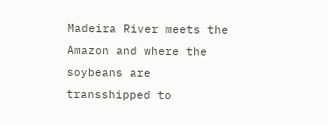Madeira River meets the Amazon and where the soybeans are transshipped to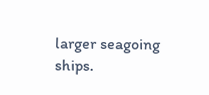larger seagoing ships.